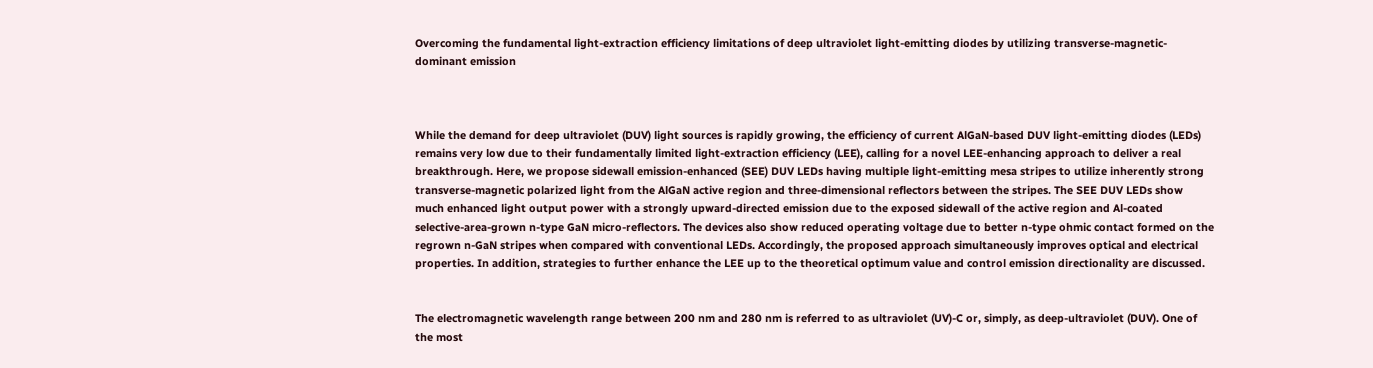Overcoming the fundamental light-extraction efficiency limitations of deep ultraviolet light-emitting diodes by utilizing transverse-magnetic-dominant emission



While the demand for deep ultraviolet (DUV) light sources is rapidly growing, the efficiency of current AlGaN-based DUV light-emitting diodes (LEDs) remains very low due to their fundamentally limited light-extraction efficiency (LEE), calling for a novel LEE-enhancing approach to deliver a real breakthrough. Here, we propose sidewall emission-enhanced (SEE) DUV LEDs having multiple light-emitting mesa stripes to utilize inherently strong transverse-magnetic polarized light from the AlGaN active region and three-dimensional reflectors between the stripes. The SEE DUV LEDs show much enhanced light output power with a strongly upward-directed emission due to the exposed sidewall of the active region and Al-coated selective-area-grown n-type GaN micro-reflectors. The devices also show reduced operating voltage due to better n-type ohmic contact formed on the regrown n-GaN stripes when compared with conventional LEDs. Accordingly, the proposed approach simultaneously improves optical and electrical properties. In addition, strategies to further enhance the LEE up to the theoretical optimum value and control emission directionality are discussed.


The electromagnetic wavelength range between 200 nm and 280 nm is referred to as ultraviolet (UV)-C or, simply, as deep-ultraviolet (DUV). One of the most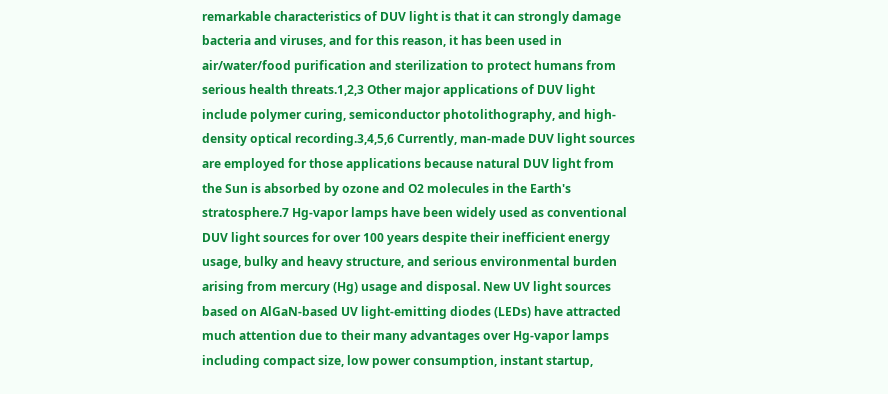remarkable characteristics of DUV light is that it can strongly damage bacteria and viruses, and for this reason, it has been used in air/water/food purification and sterilization to protect humans from serious health threats.1,2,3 Other major applications of DUV light include polymer curing, semiconductor photolithography, and high-density optical recording.3,4,5,6 Currently, man-made DUV light sources are employed for those applications because natural DUV light from the Sun is absorbed by ozone and O2 molecules in the Earth's stratosphere.7 Hg-vapor lamps have been widely used as conventional DUV light sources for over 100 years despite their inefficient energy usage, bulky and heavy structure, and serious environmental burden arising from mercury (Hg) usage and disposal. New UV light sources based on AlGaN-based UV light-emitting diodes (LEDs) have attracted much attention due to their many advantages over Hg-vapor lamps including compact size, low power consumption, instant startup,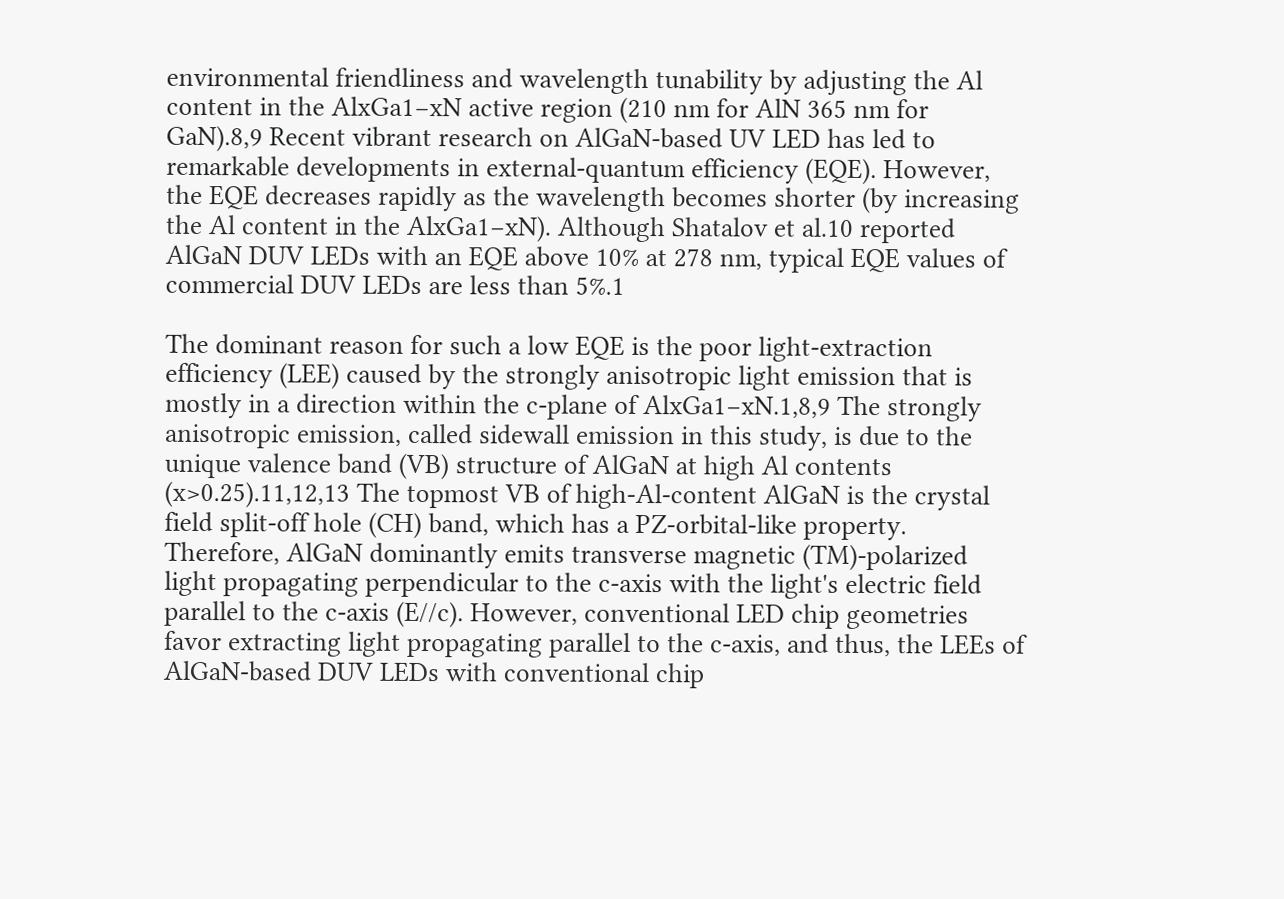environmental friendliness and wavelength tunability by adjusting the Al content in the AlxGa1−xN active region (210 nm for AlN 365 nm for GaN).8,9 Recent vibrant research on AlGaN-based UV LED has led to remarkable developments in external-quantum efficiency (EQE). However, the EQE decreases rapidly as the wavelength becomes shorter (by increasing the Al content in the AlxGa1−xN). Although Shatalov et al.10 reported AlGaN DUV LEDs with an EQE above 10% at 278 nm, typical EQE values of commercial DUV LEDs are less than 5%.1

The dominant reason for such a low EQE is the poor light-extraction efficiency (LEE) caused by the strongly anisotropic light emission that is mostly in a direction within the c-plane of AlxGa1−xN.1,8,9 The strongly anisotropic emission, called sidewall emission in this study, is due to the unique valence band (VB) structure of AlGaN at high Al contents (x>0.25).11,12,13 The topmost VB of high-Al-content AlGaN is the crystal field split-off hole (CH) band, which has a PZ-orbital-like property. Therefore, AlGaN dominantly emits transverse magnetic (TM)-polarized light propagating perpendicular to the c-axis with the light's electric field parallel to the c-axis (E//c). However, conventional LED chip geometries favor extracting light propagating parallel to the c-axis, and thus, the LEEs of AlGaN-based DUV LEDs with conventional chip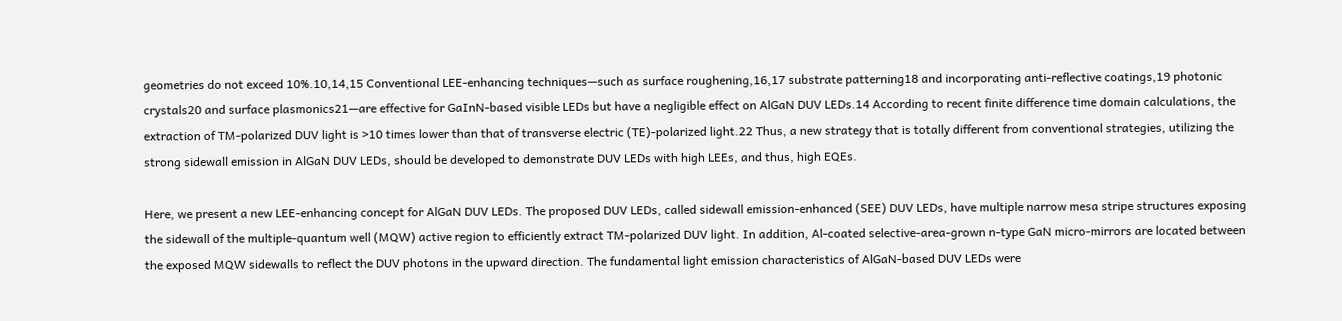geometries do not exceed 10%.10,14,15 Conventional LEE-enhancing techniques—such as surface roughening,16,17 substrate patterning18 and incorporating anti-reflective coatings,19 photonic crystals20 and surface plasmonics21—are effective for GaInN-based visible LEDs but have a negligible effect on AlGaN DUV LEDs.14 According to recent finite difference time domain calculations, the extraction of TM-polarized DUV light is >10 times lower than that of transverse electric (TE)-polarized light.22 Thus, a new strategy that is totally different from conventional strategies, utilizing the strong sidewall emission in AlGaN DUV LEDs, should be developed to demonstrate DUV LEDs with high LEEs, and thus, high EQEs.

Here, we present a new LEE-enhancing concept for AlGaN DUV LEDs. The proposed DUV LEDs, called sidewall emission-enhanced (SEE) DUV LEDs, have multiple narrow mesa stripe structures exposing the sidewall of the multiple-quantum well (MQW) active region to efficiently extract TM-polarized DUV light. In addition, Al-coated selective-area-grown n-type GaN micro-mirrors are located between the exposed MQW sidewalls to reflect the DUV photons in the upward direction. The fundamental light emission characteristics of AlGaN-based DUV LEDs were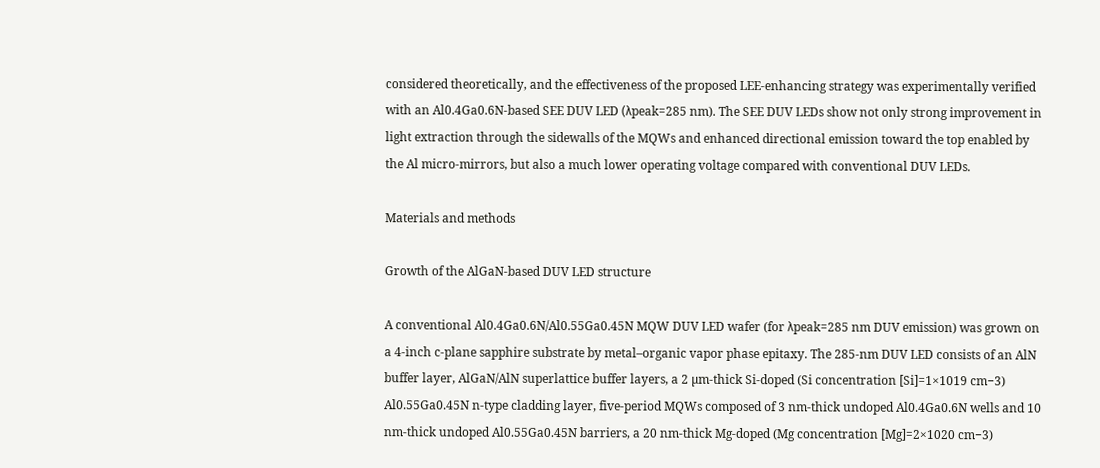considered theoretically, and the effectiveness of the proposed LEE-enhancing strategy was experimentally verified with an Al0.4Ga0.6N-based SEE DUV LED (λpeak=285 nm). The SEE DUV LEDs show not only strong improvement in light extraction through the sidewalls of the MQWs and enhanced directional emission toward the top enabled by the Al micro-mirrors, but also a much lower operating voltage compared with conventional DUV LEDs.

Materials and methods

Growth of the AlGaN-based DUV LED structure

A conventional Al0.4Ga0.6N/Al0.55Ga0.45N MQW DUV LED wafer (for λpeak=285 nm DUV emission) was grown on a 4-inch c-plane sapphire substrate by metal–organic vapor phase epitaxy. The 285-nm DUV LED consists of an AlN buffer layer, AlGaN/AlN superlattice buffer layers, a 2 µm-thick Si-doped (Si concentration [Si]=1×1019 cm−3) Al0.55Ga0.45N n-type cladding layer, five-period MQWs composed of 3 nm-thick undoped Al0.4Ga0.6N wells and 10 nm-thick undoped Al0.55Ga0.45N barriers, a 20 nm-thick Mg-doped (Mg concentration [Mg]=2×1020 cm−3)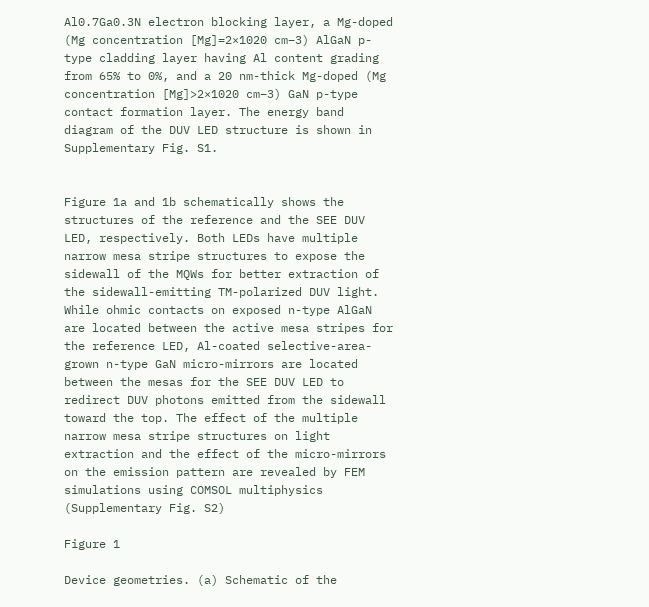Al0.7Ga0.3N electron blocking layer, a Mg-doped (Mg concentration [Mg]=2×1020 cm−3) AlGaN p-type cladding layer having Al content grading from 65% to 0%, and a 20 nm-thick Mg-doped (Mg concentration [Mg]>2×1020 cm−3) GaN p-type contact formation layer. The energy band diagram of the DUV LED structure is shown in Supplementary Fig. S1.


Figure 1a and 1b schematically shows the structures of the reference and the SEE DUV LED, respectively. Both LEDs have multiple narrow mesa stripe structures to expose the sidewall of the MQWs for better extraction of the sidewall-emitting TM-polarized DUV light. While ohmic contacts on exposed n-type AlGaN are located between the active mesa stripes for the reference LED, Al-coated selective-area-grown n-type GaN micro-mirrors are located between the mesas for the SEE DUV LED to redirect DUV photons emitted from the sidewall toward the top. The effect of the multiple narrow mesa stripe structures on light extraction and the effect of the micro-mirrors on the emission pattern are revealed by FEM simulations using COMSOL multiphysics (Supplementary Fig. S2)

Figure 1

Device geometries. (a) Schematic of the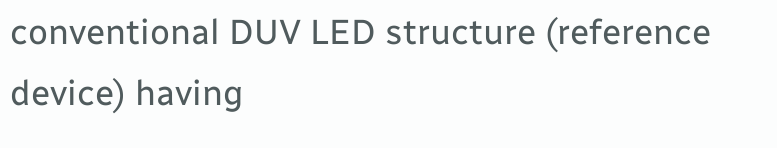conventional DUV LED structure (reference device) having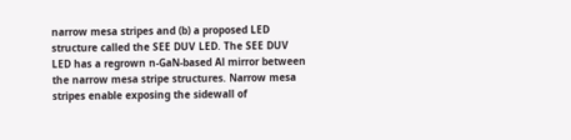narrow mesa stripes and (b) a proposed LED structure called the SEE DUV LED. The SEE DUV LED has a regrown n-GaN-based Al mirror between the narrow mesa stripe structures. Narrow mesa stripes enable exposing the sidewall of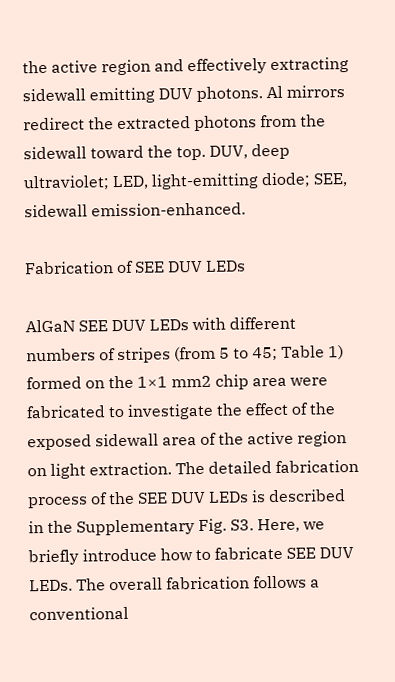the active region and effectively extracting sidewall emitting DUV photons. Al mirrors redirect the extracted photons from the sidewall toward the top. DUV, deep ultraviolet; LED, light-emitting diode; SEE, sidewall emission-enhanced.

Fabrication of SEE DUV LEDs

AlGaN SEE DUV LEDs with different numbers of stripes (from 5 to 45; Table 1) formed on the 1×1 mm2 chip area were fabricated to investigate the effect of the exposed sidewall area of the active region on light extraction. The detailed fabrication process of the SEE DUV LEDs is described in the Supplementary Fig. S3. Here, we briefly introduce how to fabricate SEE DUV LEDs. The overall fabrication follows a conventional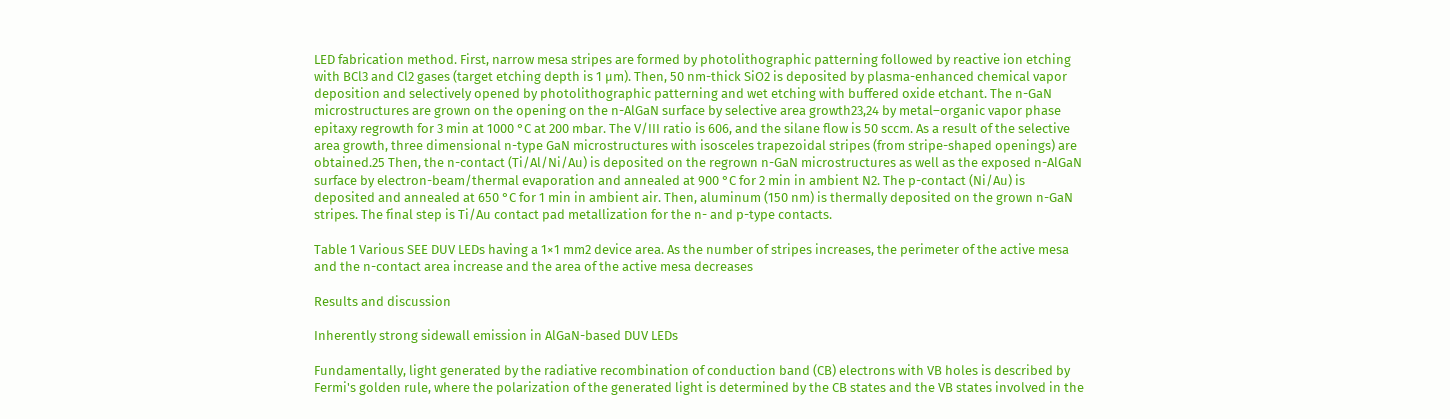LED fabrication method. First, narrow mesa stripes are formed by photolithographic patterning followed by reactive ion etching with BCl3 and Cl2 gases (target etching depth is 1 µm). Then, 50 nm-thick SiO2 is deposited by plasma-enhanced chemical vapor deposition and selectively opened by photolithographic patterning and wet etching with buffered oxide etchant. The n-GaN microstructures are grown on the opening on the n-AlGaN surface by selective area growth23,24 by metal–organic vapor phase epitaxy regrowth for 3 min at 1000 °C at 200 mbar. The V/III ratio is 606, and the silane flow is 50 sccm. As a result of the selective area growth, three dimensional n-type GaN microstructures with isosceles trapezoidal stripes (from stripe-shaped openings) are obtained.25 Then, the n-contact (Ti/Al/Ni/Au) is deposited on the regrown n-GaN microstructures as well as the exposed n-AlGaN surface by electron-beam/thermal evaporation and annealed at 900 °C for 2 min in ambient N2. The p-contact (Ni/Au) is deposited and annealed at 650 °C for 1 min in ambient air. Then, aluminum (150 nm) is thermally deposited on the grown n-GaN stripes. The final step is Ti/Au contact pad metallization for the n- and p-type contacts.

Table 1 Various SEE DUV LEDs having a 1×1 mm2 device area. As the number of stripes increases, the perimeter of the active mesa and the n-contact area increase and the area of the active mesa decreases

Results and discussion

Inherently strong sidewall emission in AlGaN-based DUV LEDs

Fundamentally, light generated by the radiative recombination of conduction band (CB) electrons with VB holes is described by Fermi's golden rule, where the polarization of the generated light is determined by the CB states and the VB states involved in the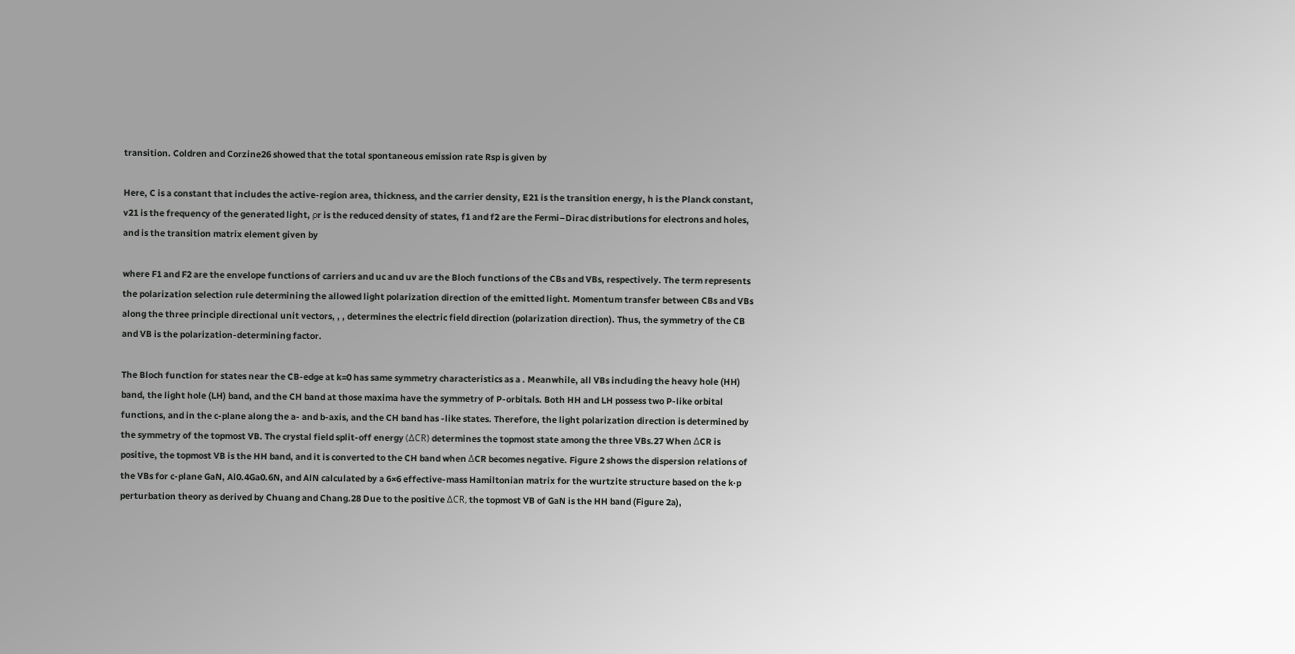transition. Coldren and Corzine26 showed that the total spontaneous emission rate Rsp is given by

Here, C is a constant that includes the active-region area, thickness, and the carrier density, E21 is the transition energy, h is the Planck constant, v21 is the frequency of the generated light, ρr is the reduced density of states, f1 and f2 are the Fermi–Dirac distributions for electrons and holes, and is the transition matrix element given by

where F1 and F2 are the envelope functions of carriers and uc and uv are the Bloch functions of the CBs and VBs, respectively. The term represents the polarization selection rule determining the allowed light polarization direction of the emitted light. Momentum transfer between CBs and VBs along the three principle directional unit vectors, , , determines the electric field direction (polarization direction). Thus, the symmetry of the CB and VB is the polarization-determining factor.

The Bloch function for states near the CB-edge at k=0 has same symmetry characteristics as a . Meanwhile, all VBs including the heavy hole (HH) band, the light hole (LH) band, and the CH band at those maxima have the symmetry of P-orbitals. Both HH and LH possess two P-like orbital functions, and in the c-plane along the a- and b-axis, and the CH band has -like states. Therefore, the light polarization direction is determined by the symmetry of the topmost VB. The crystal field split-off energy (ΔCR) determines the topmost state among the three VBs.27 When ΔCR is positive, the topmost VB is the HH band, and it is converted to the CH band when ΔCR becomes negative. Figure 2 shows the dispersion relations of the VBs for c-plane GaN, Al0.4Ga0.6N, and AlN calculated by a 6×6 effective-mass Hamiltonian matrix for the wurtzite structure based on the k·p perturbation theory as derived by Chuang and Chang.28 Due to the positive ΔCR, the topmost VB of GaN is the HH band (Figure 2a),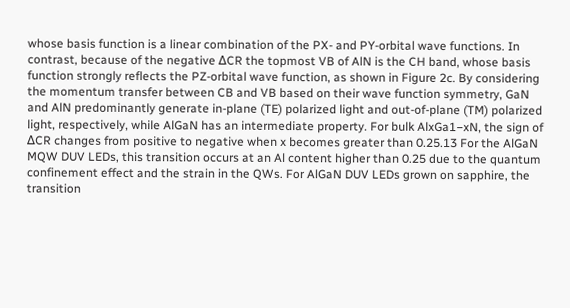whose basis function is a linear combination of the PX- and PY-orbital wave functions. In contrast, because of the negative ΔCR the topmost VB of AlN is the CH band, whose basis function strongly reflects the PZ-orbital wave function, as shown in Figure 2c. By considering the momentum transfer between CB and VB based on their wave function symmetry, GaN and AlN predominantly generate in-plane (TE) polarized light and out-of-plane (TM) polarized light, respectively, while AlGaN has an intermediate property. For bulk AlxGa1−xN, the sign of ΔCR changes from positive to negative when x becomes greater than 0.25.13 For the AlGaN MQW DUV LEDs, this transition occurs at an Al content higher than 0.25 due to the quantum confinement effect and the strain in the QWs. For AlGaN DUV LEDs grown on sapphire, the transition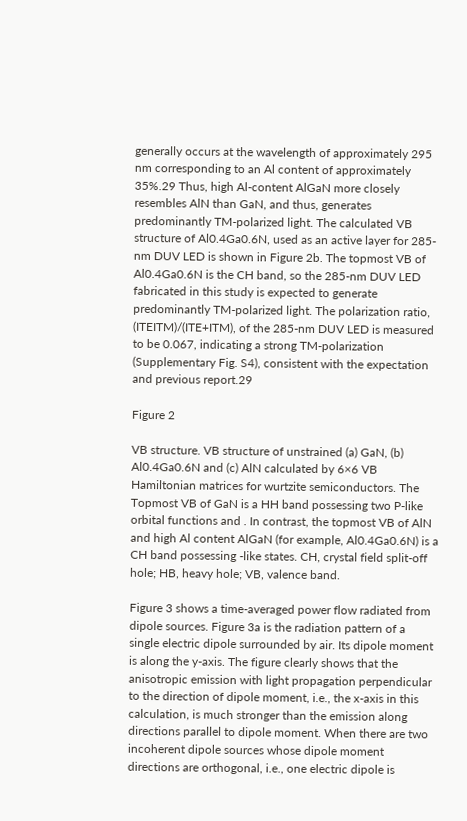generally occurs at the wavelength of approximately 295 nm corresponding to an Al content of approximately 35%.29 Thus, high Al-content AlGaN more closely resembles AlN than GaN, and thus, generates predominantly TM-polarized light. The calculated VB structure of Al0.4Ga0.6N, used as an active layer for 285-nm DUV LED is shown in Figure 2b. The topmost VB of Al0.4Ga0.6N is the CH band, so the 285-nm DUV LED fabricated in this study is expected to generate predominantly TM-polarized light. The polarization ratio, (ITEITM)/(ITE+ITM), of the 285-nm DUV LED is measured to be 0.067, indicating a strong TM-polarization (Supplementary Fig. S4), consistent with the expectation and previous report.29

Figure 2

VB structure. VB structure of unstrained (a) GaN, (b) Al0.4Ga0.6N and (c) AlN calculated by 6×6 VB Hamiltonian matrices for wurtzite semiconductors. The Topmost VB of GaN is a HH band possessing two P-like orbital functions and . In contrast, the topmost VB of AlN and high Al content AlGaN (for example, Al0.4Ga0.6N) is a CH band possessing -like states. CH, crystal field split-off hole; HB, heavy hole; VB, valence band.

Figure 3 shows a time-averaged power flow radiated from dipole sources. Figure 3a is the radiation pattern of a single electric dipole surrounded by air. Its dipole moment is along the y-axis. The figure clearly shows that the anisotropic emission with light propagation perpendicular to the direction of dipole moment, i.e., the x-axis in this calculation, is much stronger than the emission along directions parallel to dipole moment. When there are two incoherent dipole sources whose dipole moment directions are orthogonal, i.e., one electric dipole is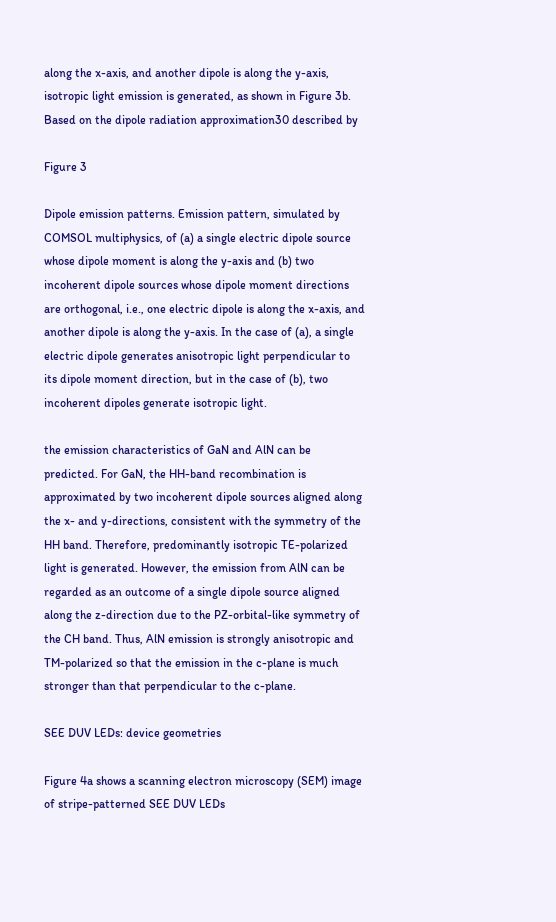along the x-axis, and another dipole is along the y-axis, isotropic light emission is generated, as shown in Figure 3b. Based on the dipole radiation approximation30 described by

Figure 3

Dipole emission patterns. Emission pattern, simulated by COMSOL multiphysics, of (a) a single electric dipole source whose dipole moment is along the y-axis and (b) two incoherent dipole sources whose dipole moment directions are orthogonal, i.e., one electric dipole is along the x-axis, and another dipole is along the y-axis. In the case of (a), a single electric dipole generates anisotropic light perpendicular to its dipole moment direction, but in the case of (b), two incoherent dipoles generate isotropic light.

the emission characteristics of GaN and AlN can be predicted. For GaN, the HH-band recombination is approximated by two incoherent dipole sources aligned along the x- and y-directions, consistent with the symmetry of the HH band. Therefore, predominantly isotropic TE-polarized light is generated. However, the emission from AlN can be regarded as an outcome of a single dipole source aligned along the z-direction due to the PZ-orbital-like symmetry of the CH band. Thus, AlN emission is strongly anisotropic and TM-polarized so that the emission in the c-plane is much stronger than that perpendicular to the c-plane.

SEE DUV LEDs: device geometries

Figure 4a shows a scanning electron microscopy (SEM) image of stripe-patterned SEE DUV LEDs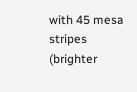with 45 mesa stripes (brighter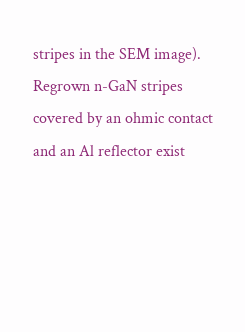stripes in the SEM image). Regrown n-GaN stripes covered by an ohmic contact and an Al reflector exist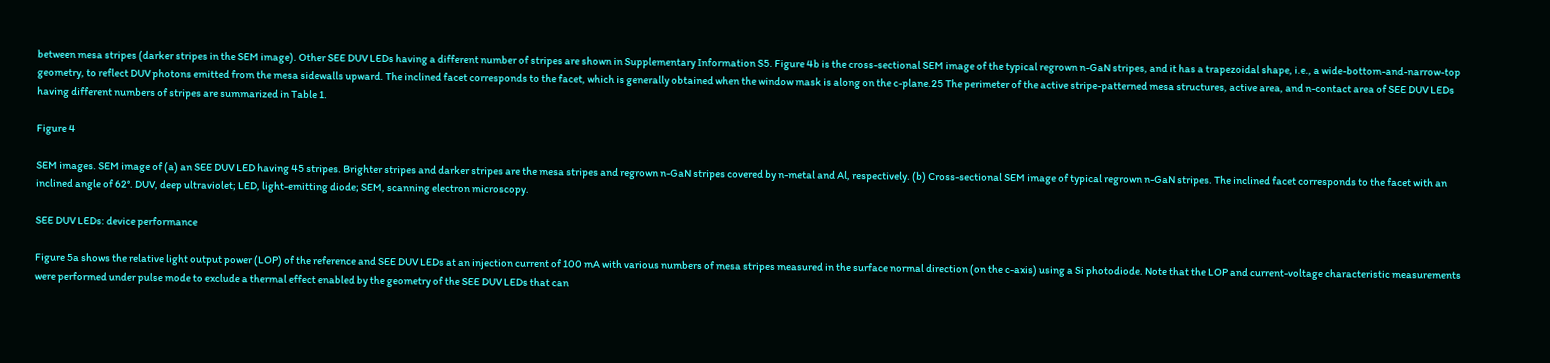between mesa stripes (darker stripes in the SEM image). Other SEE DUV LEDs having a different number of stripes are shown in Supplementary Information S5. Figure 4b is the cross-sectional SEM image of the typical regrown n-GaN stripes, and it has a trapezoidal shape, i.e., a wide-bottom-and-narrow-top geometry, to reflect DUV photons emitted from the mesa sidewalls upward. The inclined facet corresponds to the facet, which is generally obtained when the window mask is along on the c-plane.25 The perimeter of the active stripe-patterned mesa structures, active area, and n-contact area of SEE DUV LEDs having different numbers of stripes are summarized in Table 1.

Figure 4

SEM images. SEM image of (a) an SEE DUV LED having 45 stripes. Brighter stripes and darker stripes are the mesa stripes and regrown n-GaN stripes covered by n-metal and Al, respectively. (b) Cross-sectional SEM image of typical regrown n-GaN stripes. The inclined facet corresponds to the facet with an inclined angle of 62°. DUV, deep ultraviolet; LED, light-emitting diode; SEM, scanning electron microscopy.

SEE DUV LEDs: device performance

Figure 5a shows the relative light output power (LOP) of the reference and SEE DUV LEDs at an injection current of 100 mA with various numbers of mesa stripes measured in the surface normal direction (on the c-axis) using a Si photodiode. Note that the LOP and current-voltage characteristic measurements were performed under pulse mode to exclude a thermal effect enabled by the geometry of the SEE DUV LEDs that can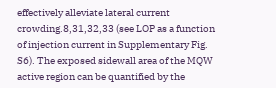effectively alleviate lateral current crowding.8,31,32,33 (see LOP as a function of injection current in Supplementary Fig. S6). The exposed sidewall area of the MQW active region can be quantified by the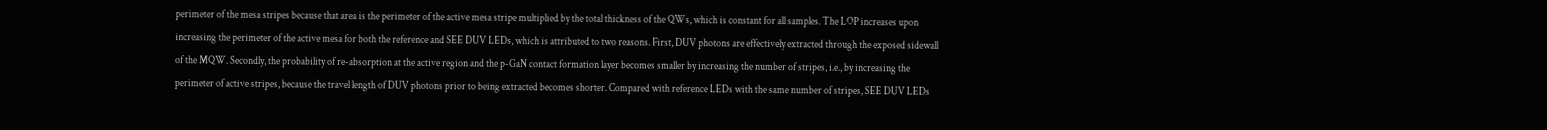perimeter of the mesa stripes because that area is the perimeter of the active mesa stripe multiplied by the total thickness of the QWs, which is constant for all samples. The LOP increases upon increasing the perimeter of the active mesa for both the reference and SEE DUV LEDs, which is attributed to two reasons. First, DUV photons are effectively extracted through the exposed sidewall of the MQW. Secondly, the probability of re-absorption at the active region and the p-GaN contact formation layer becomes smaller by increasing the number of stripes, i.e., by increasing the perimeter of active stripes, because the travel length of DUV photons prior to being extracted becomes shorter. Compared with reference LEDs with the same number of stripes, SEE DUV LEDs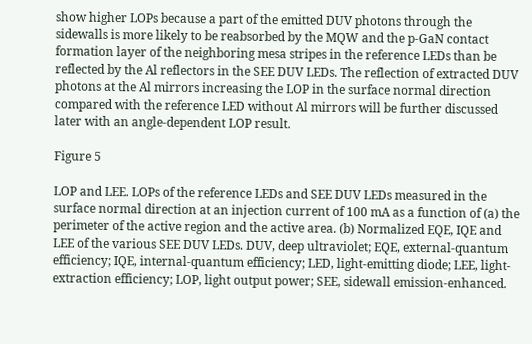show higher LOPs because a part of the emitted DUV photons through the sidewalls is more likely to be reabsorbed by the MQW and the p-GaN contact formation layer of the neighboring mesa stripes in the reference LEDs than be reflected by the Al reflectors in the SEE DUV LEDs. The reflection of extracted DUV photons at the Al mirrors increasing the LOP in the surface normal direction compared with the reference LED without Al mirrors will be further discussed later with an angle-dependent LOP result.

Figure 5

LOP and LEE. LOPs of the reference LEDs and SEE DUV LEDs measured in the surface normal direction at an injection current of 100 mA as a function of (a) the perimeter of the active region and the active area. (b) Normalized EQE, IQE and LEE of the various SEE DUV LEDs. DUV, deep ultraviolet; EQE, external-quantum efficiency; IQE, internal-quantum efficiency; LED, light-emitting diode; LEE, light-extraction efficiency; LOP, light output power; SEE, sidewall emission-enhanced.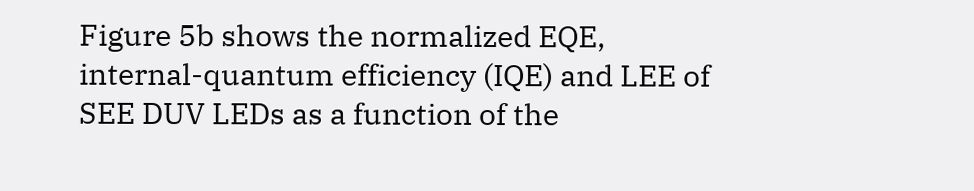Figure 5b shows the normalized EQE, internal-quantum efficiency (IQE) and LEE of SEE DUV LEDs as a function of the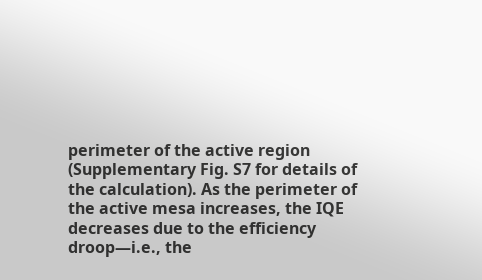perimeter of the active region (Supplementary Fig. S7 for details of the calculation). As the perimeter of the active mesa increases, the IQE decreases due to the efficiency droop—i.e., the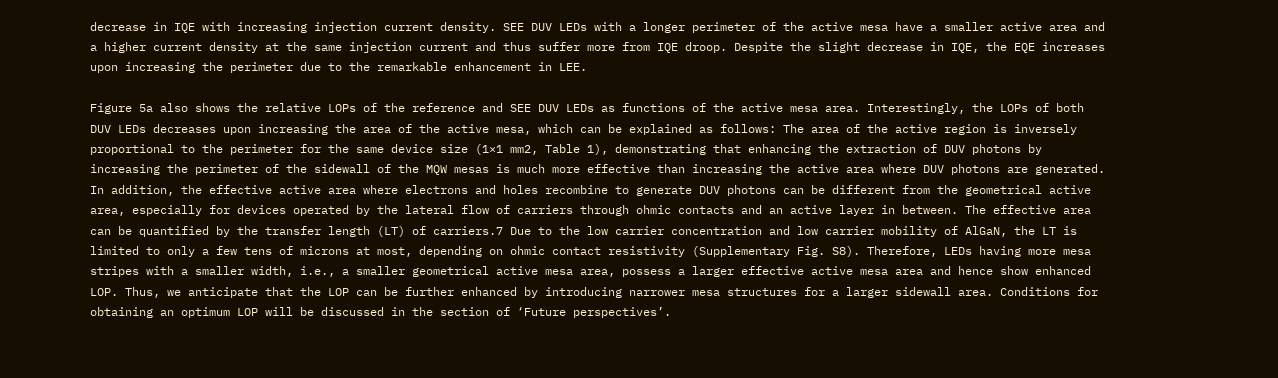decrease in IQE with increasing injection current density. SEE DUV LEDs with a longer perimeter of the active mesa have a smaller active area and a higher current density at the same injection current and thus suffer more from IQE droop. Despite the slight decrease in IQE, the EQE increases upon increasing the perimeter due to the remarkable enhancement in LEE.

Figure 5a also shows the relative LOPs of the reference and SEE DUV LEDs as functions of the active mesa area. Interestingly, the LOPs of both DUV LEDs decreases upon increasing the area of the active mesa, which can be explained as follows: The area of the active region is inversely proportional to the perimeter for the same device size (1×1 mm2, Table 1), demonstrating that enhancing the extraction of DUV photons by increasing the perimeter of the sidewall of the MQW mesas is much more effective than increasing the active area where DUV photons are generated. In addition, the effective active area where electrons and holes recombine to generate DUV photons can be different from the geometrical active area, especially for devices operated by the lateral flow of carriers through ohmic contacts and an active layer in between. The effective area can be quantified by the transfer length (LT) of carriers.7 Due to the low carrier concentration and low carrier mobility of AlGaN, the LT is limited to only a few tens of microns at most, depending on ohmic contact resistivity (Supplementary Fig. S8). Therefore, LEDs having more mesa stripes with a smaller width, i.e., a smaller geometrical active mesa area, possess a larger effective active mesa area and hence show enhanced LOP. Thus, we anticipate that the LOP can be further enhanced by introducing narrower mesa structures for a larger sidewall area. Conditions for obtaining an optimum LOP will be discussed in the section of ‘Future perspectives’.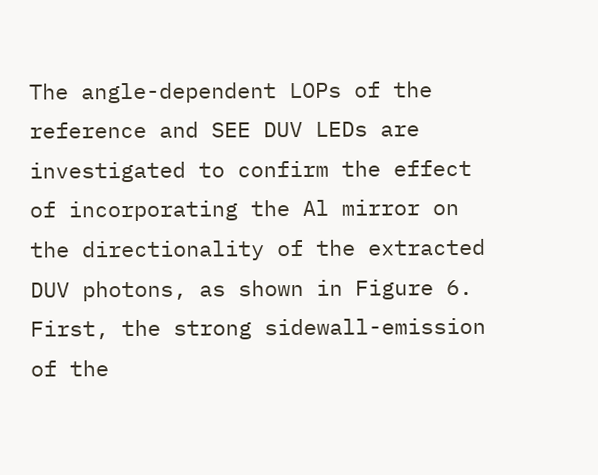The angle-dependent LOPs of the reference and SEE DUV LEDs are investigated to confirm the effect of incorporating the Al mirror on the directionality of the extracted DUV photons, as shown in Figure 6. First, the strong sidewall-emission of the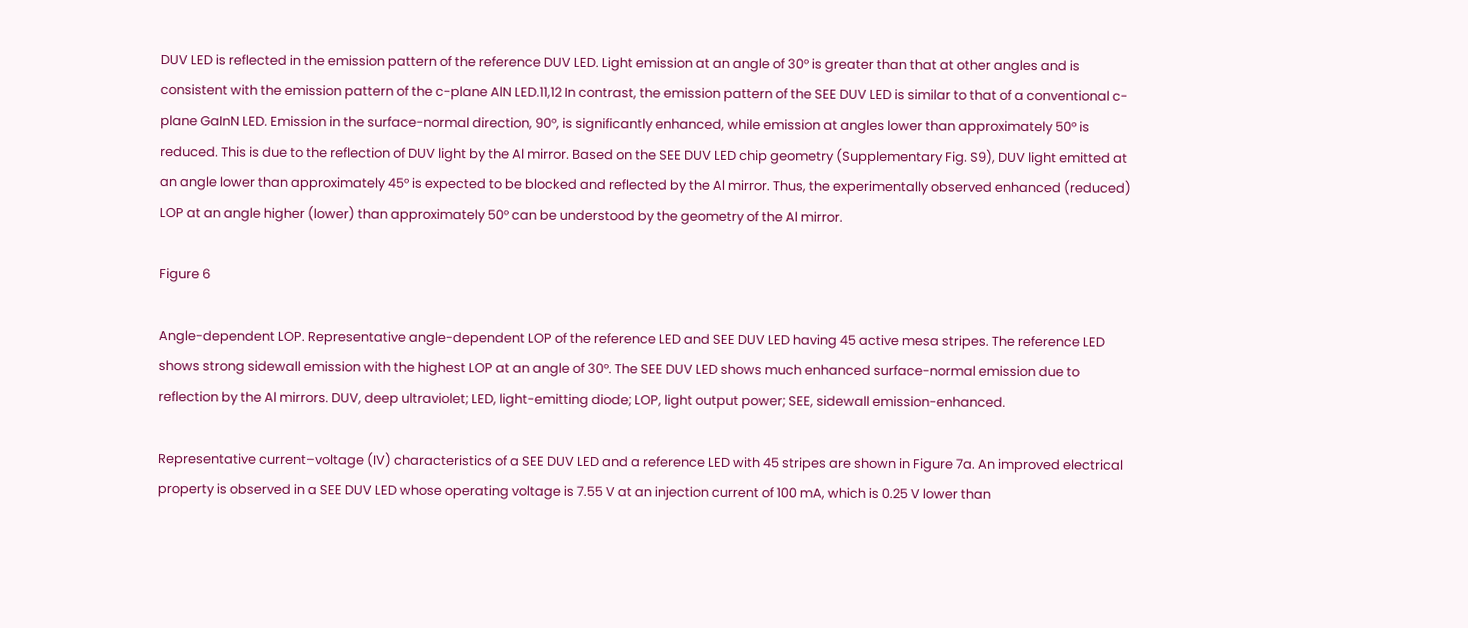DUV LED is reflected in the emission pattern of the reference DUV LED. Light emission at an angle of 30° is greater than that at other angles and is consistent with the emission pattern of the c-plane AlN LED.11,12 In contrast, the emission pattern of the SEE DUV LED is similar to that of a conventional c-plane GaInN LED. Emission in the surface-normal direction, 90°, is significantly enhanced, while emission at angles lower than approximately 50° is reduced. This is due to the reflection of DUV light by the Al mirror. Based on the SEE DUV LED chip geometry (Supplementary Fig. S9), DUV light emitted at an angle lower than approximately 45° is expected to be blocked and reflected by the Al mirror. Thus, the experimentally observed enhanced (reduced) LOP at an angle higher (lower) than approximately 50° can be understood by the geometry of the Al mirror.

Figure 6

Angle-dependent LOP. Representative angle-dependent LOP of the reference LED and SEE DUV LED having 45 active mesa stripes. The reference LED shows strong sidewall emission with the highest LOP at an angle of 30°. The SEE DUV LED shows much enhanced surface-normal emission due to reflection by the Al mirrors. DUV, deep ultraviolet; LED, light-emitting diode; LOP, light output power; SEE, sidewall emission-enhanced.

Representative current–voltage (IV) characteristics of a SEE DUV LED and a reference LED with 45 stripes are shown in Figure 7a. An improved electrical property is observed in a SEE DUV LED whose operating voltage is 7.55 V at an injection current of 100 mA, which is 0.25 V lower than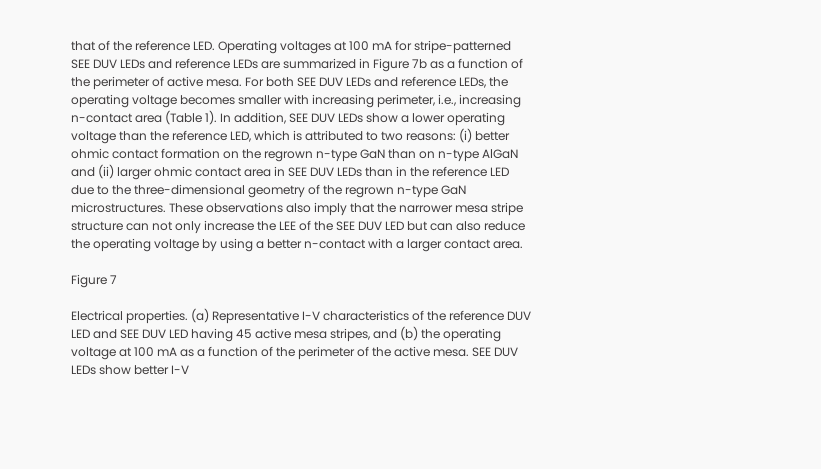that of the reference LED. Operating voltages at 100 mA for stripe-patterned SEE DUV LEDs and reference LEDs are summarized in Figure 7b as a function of the perimeter of active mesa. For both SEE DUV LEDs and reference LEDs, the operating voltage becomes smaller with increasing perimeter, i.e., increasing n-contact area (Table 1). In addition, SEE DUV LEDs show a lower operating voltage than the reference LED, which is attributed to two reasons: (i) better ohmic contact formation on the regrown n-type GaN than on n-type AlGaN and (ii) larger ohmic contact area in SEE DUV LEDs than in the reference LED due to the three-dimensional geometry of the regrown n-type GaN microstructures. These observations also imply that the narrower mesa stripe structure can not only increase the LEE of the SEE DUV LED but can also reduce the operating voltage by using a better n-contact with a larger contact area.

Figure 7

Electrical properties. (a) Representative I-V characteristics of the reference DUV LED and SEE DUV LED having 45 active mesa stripes, and (b) the operating voltage at 100 mA as a function of the perimeter of the active mesa. SEE DUV LEDs show better I-V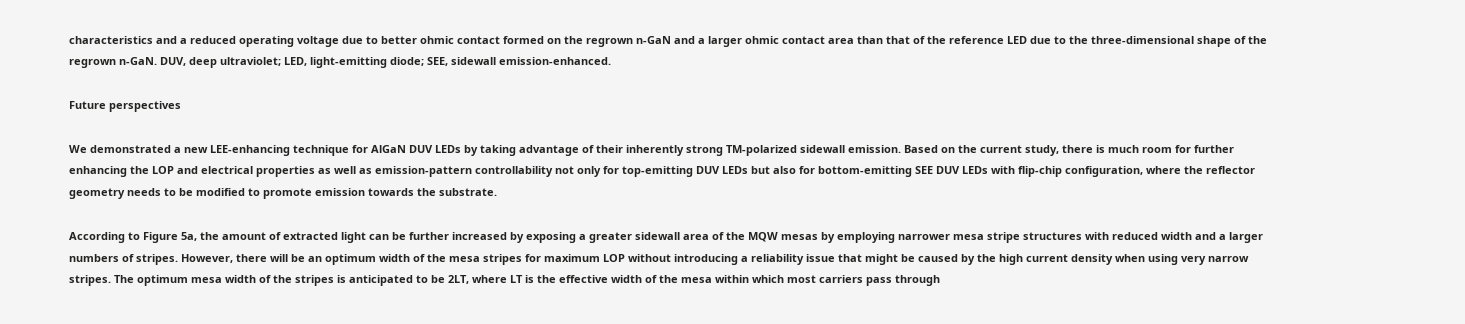characteristics and a reduced operating voltage due to better ohmic contact formed on the regrown n-GaN and a larger ohmic contact area than that of the reference LED due to the three-dimensional shape of the regrown n-GaN. DUV, deep ultraviolet; LED, light-emitting diode; SEE, sidewall emission-enhanced.

Future perspectives

We demonstrated a new LEE-enhancing technique for AlGaN DUV LEDs by taking advantage of their inherently strong TM-polarized sidewall emission. Based on the current study, there is much room for further enhancing the LOP and electrical properties as well as emission-pattern controllability not only for top-emitting DUV LEDs but also for bottom-emitting SEE DUV LEDs with flip-chip configuration, where the reflector geometry needs to be modified to promote emission towards the substrate.

According to Figure 5a, the amount of extracted light can be further increased by exposing a greater sidewall area of the MQW mesas by employing narrower mesa stripe structures with reduced width and a larger numbers of stripes. However, there will be an optimum width of the mesa stripes for maximum LOP without introducing a reliability issue that might be caused by the high current density when using very narrow stripes. The optimum mesa width of the stripes is anticipated to be 2LT, where LT is the effective width of the mesa within which most carriers pass through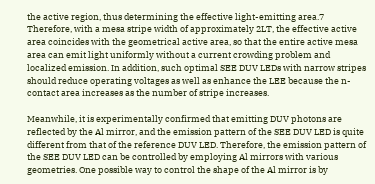the active region, thus determining the effective light-emitting area.7 Therefore, with a mesa stripe width of approximately 2LT, the effective active area coincides with the geometrical active area, so that the entire active mesa area can emit light uniformly without a current crowding problem and localized emission. In addition, such optimal SEE DUV LEDs with narrow stripes should reduce operating voltages as well as enhance the LEE because the n-contact area increases as the number of stripe increases.

Meanwhile, it is experimentally confirmed that emitting DUV photons are reflected by the Al mirror, and the emission pattern of the SEE DUV LED is quite different from that of the reference DUV LED. Therefore, the emission pattern of the SEE DUV LED can be controlled by employing Al mirrors with various geometries. One possible way to control the shape of the Al mirror is by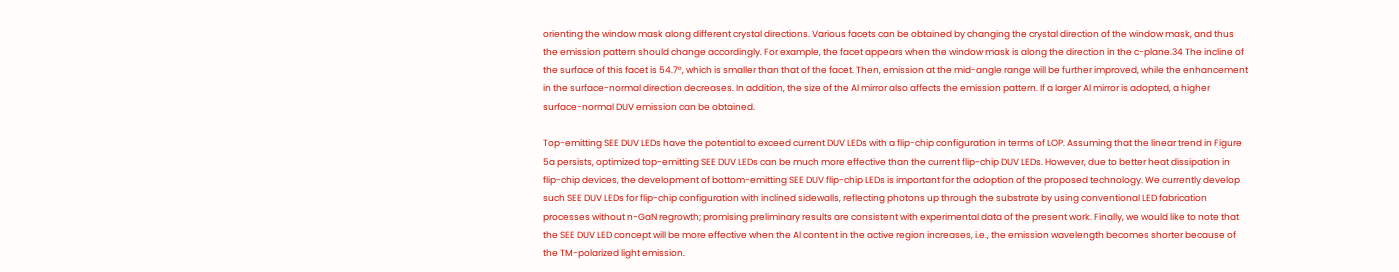orienting the window mask along different crystal directions. Various facets can be obtained by changing the crystal direction of the window mask, and thus the emission pattern should change accordingly. For example, the facet appears when the window mask is along the direction in the c-plane.34 The incline of the surface of this facet is 54.7°, which is smaller than that of the facet. Then, emission at the mid-angle range will be further improved, while the enhancement in the surface-normal direction decreases. In addition, the size of the Al mirror also affects the emission pattern. If a larger Al mirror is adopted, a higher surface-normal DUV emission can be obtained.

Top-emitting SEE DUV LEDs have the potential to exceed current DUV LEDs with a flip-chip configuration in terms of LOP. Assuming that the linear trend in Figure 5a persists, optimized top-emitting SEE DUV LEDs can be much more effective than the current flip-chip DUV LEDs. However, due to better heat dissipation in flip-chip devices, the development of bottom-emitting SEE DUV flip-chip LEDs is important for the adoption of the proposed technology. We currently develop such SEE DUV LEDs for flip-chip configuration with inclined sidewalls, reflecting photons up through the substrate by using conventional LED fabrication processes without n-GaN regrowth; promising preliminary results are consistent with experimental data of the present work. Finally, we would like to note that the SEE DUV LED concept will be more effective when the Al content in the active region increases, i.e., the emission wavelength becomes shorter because of the TM-polarized light emission.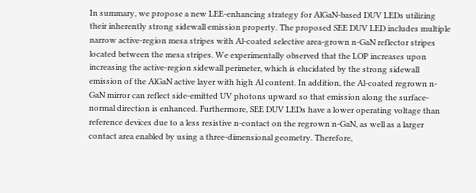In summary, we propose a new LEE-enhancing strategy for AlGaN-based DUV LEDs utilizing their inherently strong sidewall emission property. The proposed SEE DUV LED includes multiple narrow active-region mesa stripes with Al-coated selective area-grown n-GaN reflector stripes located between the mesa stripes. We experimentally observed that the LOP increases upon increasing the active-region sidewall perimeter, which is elucidated by the strong sidewall emission of the AlGaN active layer with high Al content. In addition, the Al-coated regrown n-GaN mirror can reflect side-emitted UV photons upward so that emission along the surface-normal direction is enhanced. Furthermore, SEE DUV LEDs have a lower operating voltage than reference devices due to a less resistive n-contact on the regrown n-GaN, as well as a larger contact area enabled by using a three-dimensional geometry. Therefore,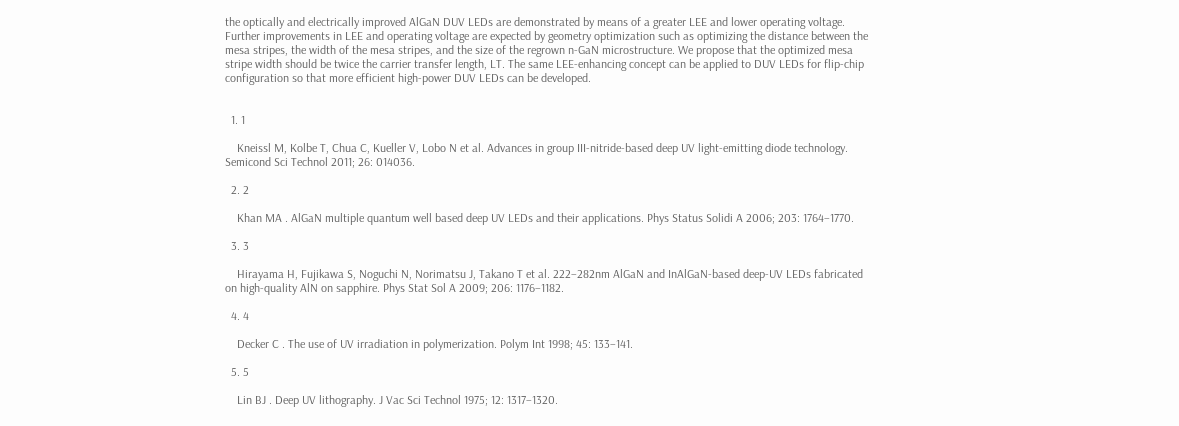the optically and electrically improved AlGaN DUV LEDs are demonstrated by means of a greater LEE and lower operating voltage. Further improvements in LEE and operating voltage are expected by geometry optimization such as optimizing the distance between the mesa stripes, the width of the mesa stripes, and the size of the regrown n-GaN microstructure. We propose that the optimized mesa stripe width should be twice the carrier transfer length, LT. The same LEE-enhancing concept can be applied to DUV LEDs for flip-chip configuration so that more efficient high-power DUV LEDs can be developed.


  1. 1

    Kneissl M, Kolbe T, Chua C, Kueller V, Lobo N et al. Advances in group III-nitride-based deep UV light-emitting diode technology. Semicond Sci Technol 2011; 26: 014036.

  2. 2

    Khan MA . AlGaN multiple quantum well based deep UV LEDs and their applications. Phys Status Solidi A 2006; 203: 1764–1770.

  3. 3

    Hirayama H, Fujikawa S, Noguchi N, Norimatsu J, Takano T et al. 222–282nm AlGaN and InAlGaN-based deep-UV LEDs fabricated on high-quality AlN on sapphire. Phys Stat Sol A 2009; 206: 1176–1182.

  4. 4

    Decker C . The use of UV irradiation in polymerization. Polym Int 1998; 45: 133–141.

  5. 5

    Lin BJ . Deep UV lithography. J Vac Sci Technol 1975; 12: 1317–1320.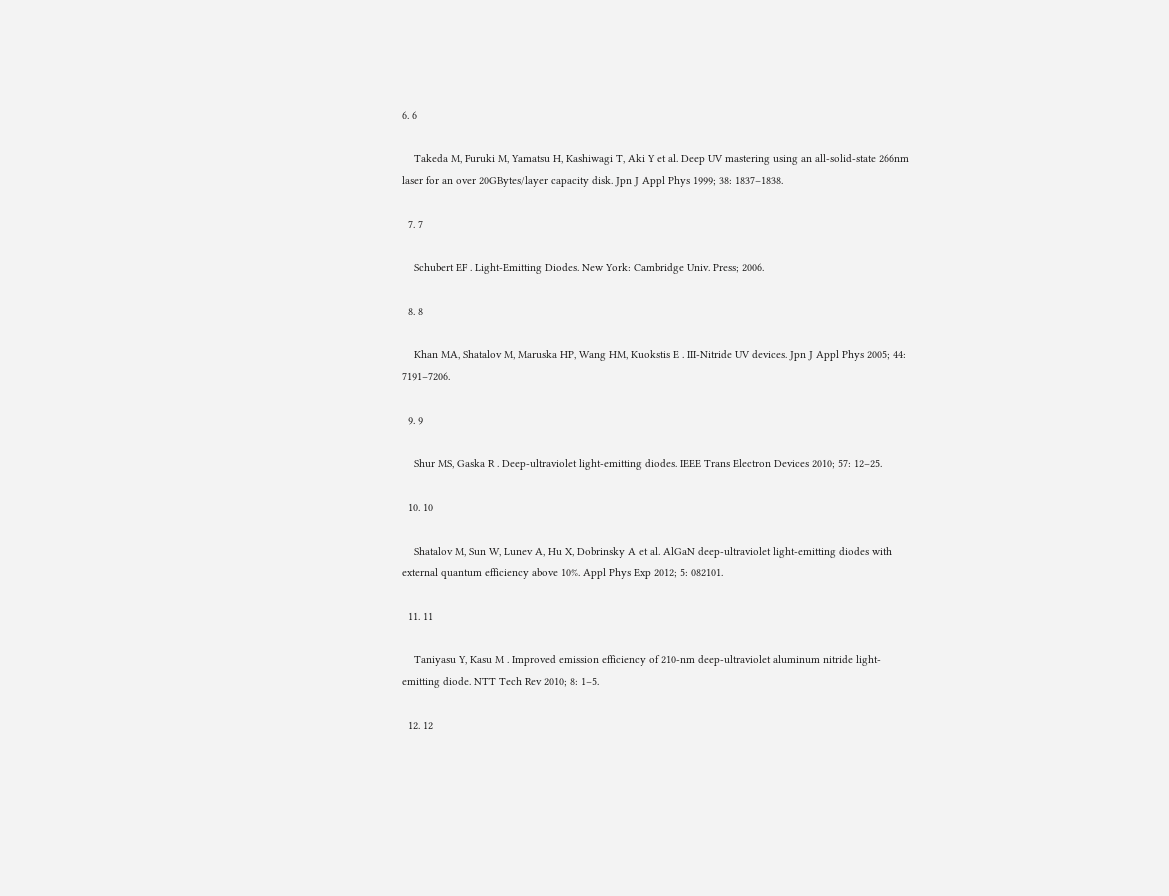6. 6

    Takeda M, Furuki M, Yamatsu H, Kashiwagi T, Aki Y et al. Deep UV mastering using an all-solid-state 266nm laser for an over 20GBytes/layer capacity disk. Jpn J Appl Phys 1999; 38: 1837–1838.

  7. 7

    Schubert EF . Light-Emitting Diodes. New York: Cambridge Univ. Press; 2006.

  8. 8

    Khan MA, Shatalov M, Maruska HP, Wang HM, Kuokstis E . III-Nitride UV devices. Jpn J Appl Phys 2005; 44: 7191–7206.

  9. 9

    Shur MS, Gaska R . Deep-ultraviolet light-emitting diodes. IEEE Trans Electron Devices 2010; 57: 12–25.

  10. 10

    Shatalov M, Sun W, Lunev A, Hu X, Dobrinsky A et al. AlGaN deep-ultraviolet light-emitting diodes with external quantum efficiency above 10%. Appl Phys Exp 2012; 5: 082101.

  11. 11

    Taniyasu Y, Kasu M . Improved emission efficiency of 210-nm deep-ultraviolet aluminum nitride light-emitting diode. NTT Tech Rev 2010; 8: 1–5.

  12. 12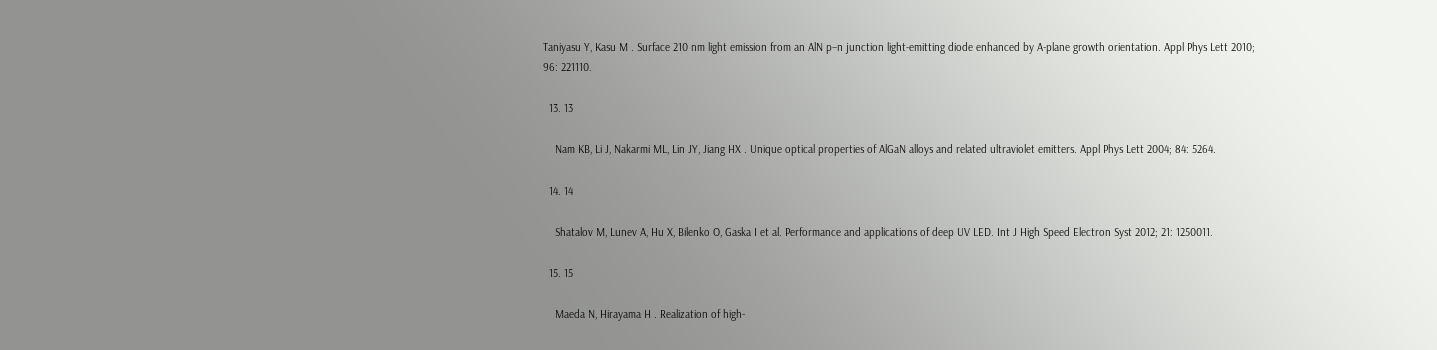Taniyasu Y, Kasu M . Surface 210 nm light emission from an AlN p–n junction light-emitting diode enhanced by A-plane growth orientation. Appl Phys Lett 2010; 96: 221110.

  13. 13

    Nam KB, Li J, Nakarmi ML, Lin JY, Jiang HX . Unique optical properties of AlGaN alloys and related ultraviolet emitters. Appl Phys Lett 2004; 84: 5264.

  14. 14

    Shatalov M, Lunev A, Hu X, Bilenko O, Gaska I et al. Performance and applications of deep UV LED. Int J High Speed Electron Syst 2012; 21: 1250011.

  15. 15

    Maeda N, Hirayama H . Realization of high-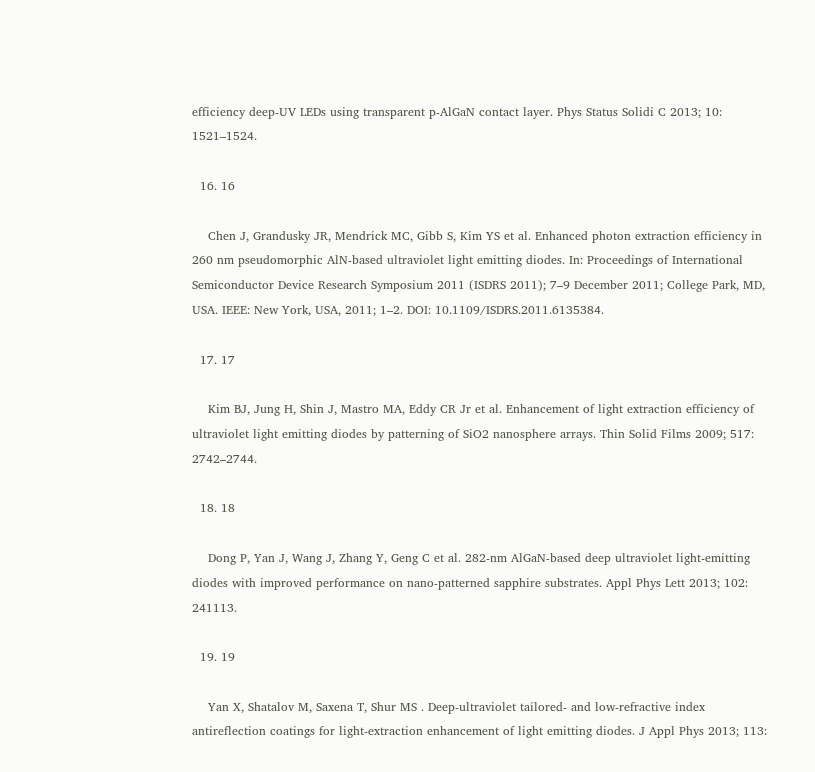efficiency deep-UV LEDs using transparent p-AlGaN contact layer. Phys Status Solidi C 2013; 10: 1521–1524.

  16. 16

    Chen J, Grandusky JR, Mendrick MC, Gibb S, Kim YS et al. Enhanced photon extraction efficiency in 260 nm pseudomorphic AlN-based ultraviolet light emitting diodes. In: Proceedings of International Semiconductor Device Research Symposium 2011 (ISDRS 2011); 7–9 December 2011; College Park, MD, USA. IEEE: New York, USA, 2011; 1–2. DOI: 10.1109/ISDRS.2011.6135384.

  17. 17

    Kim BJ, Jung H, Shin J, Mastro MA, Eddy CR Jr et al. Enhancement of light extraction efficiency of ultraviolet light emitting diodes by patterning of SiO2 nanosphere arrays. Thin Solid Films 2009; 517: 2742–2744.

  18. 18

    Dong P, Yan J, Wang J, Zhang Y, Geng C et al. 282-nm AlGaN-based deep ultraviolet light-emitting diodes with improved performance on nano-patterned sapphire substrates. Appl Phys Lett 2013; 102: 241113.

  19. 19

    Yan X, Shatalov M, Saxena T, Shur MS . Deep-ultraviolet tailored- and low-refractive index antireflection coatings for light-extraction enhancement of light emitting diodes. J Appl Phys 2013; 113: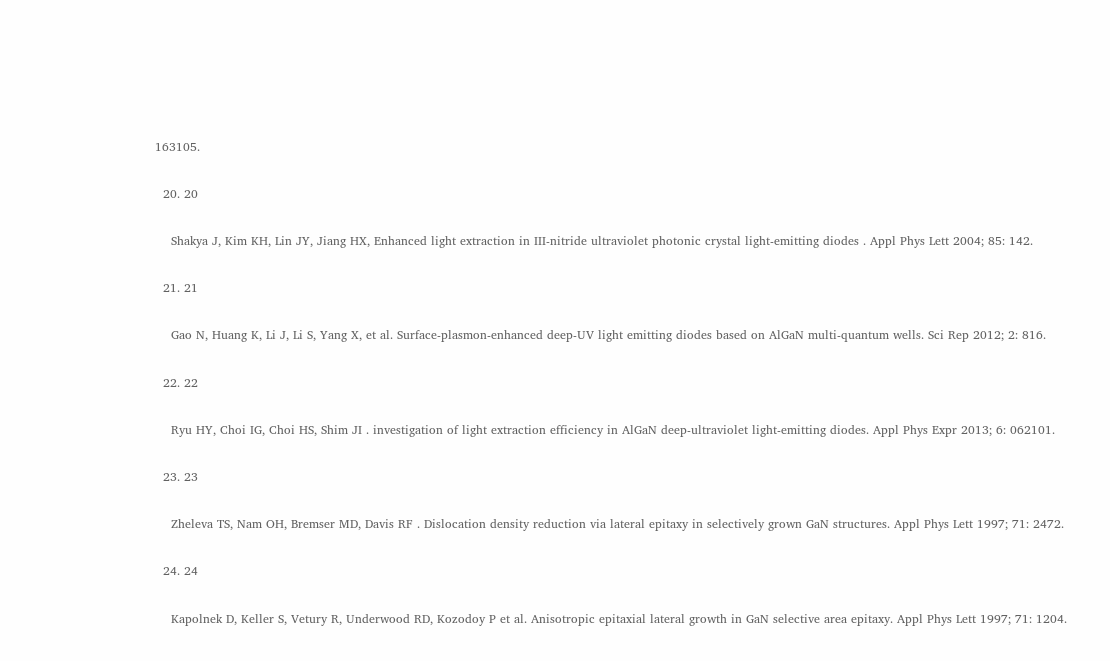163105.

  20. 20

    Shakya J, Kim KH, Lin JY, Jiang HX, Enhanced light extraction in III-nitride ultraviolet photonic crystal light-emitting diodes . Appl Phys Lett 2004; 85: 142.

  21. 21

    Gao N, Huang K, Li J, Li S, Yang X, et al. Surface-plasmon-enhanced deep-UV light emitting diodes based on AlGaN multi-quantum wells. Sci Rep 2012; 2: 816.

  22. 22

    Ryu HY, Choi IG, Choi HS, Shim JI . investigation of light extraction efficiency in AlGaN deep-ultraviolet light-emitting diodes. Appl Phys Expr 2013; 6: 062101.

  23. 23

    Zheleva TS, Nam OH, Bremser MD, Davis RF . Dislocation density reduction via lateral epitaxy in selectively grown GaN structures. Appl Phys Lett 1997; 71: 2472.

  24. 24

    Kapolnek D, Keller S, Vetury R, Underwood RD, Kozodoy P et al. Anisotropic epitaxial lateral growth in GaN selective area epitaxy. Appl Phys Lett 1997; 71: 1204.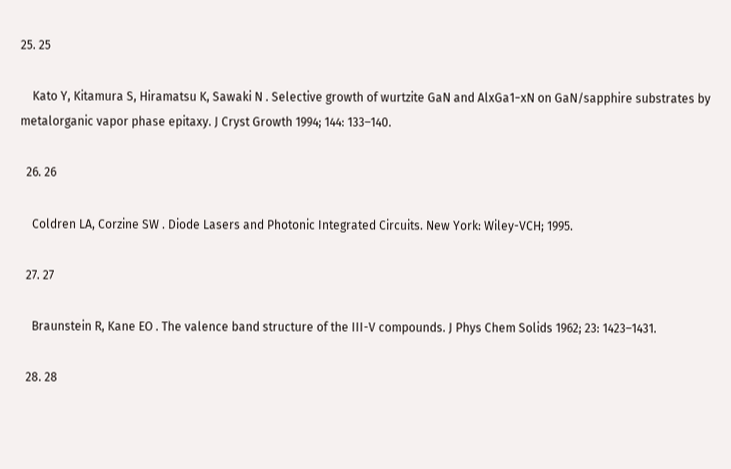25. 25

    Kato Y, Kitamura S, Hiramatsu K, Sawaki N . Selective growth of wurtzite GaN and AlxGa1−xN on GaN/sapphire substrates by metalorganic vapor phase epitaxy. J Cryst Growth 1994; 144: 133–140.

  26. 26

    Coldren LA, Corzine SW . Diode Lasers and Photonic Integrated Circuits. New York: Wiley-VCH; 1995.

  27. 27

    Braunstein R, Kane EO . The valence band structure of the III-V compounds. J Phys Chem Solids 1962; 23: 1423–1431.

  28. 28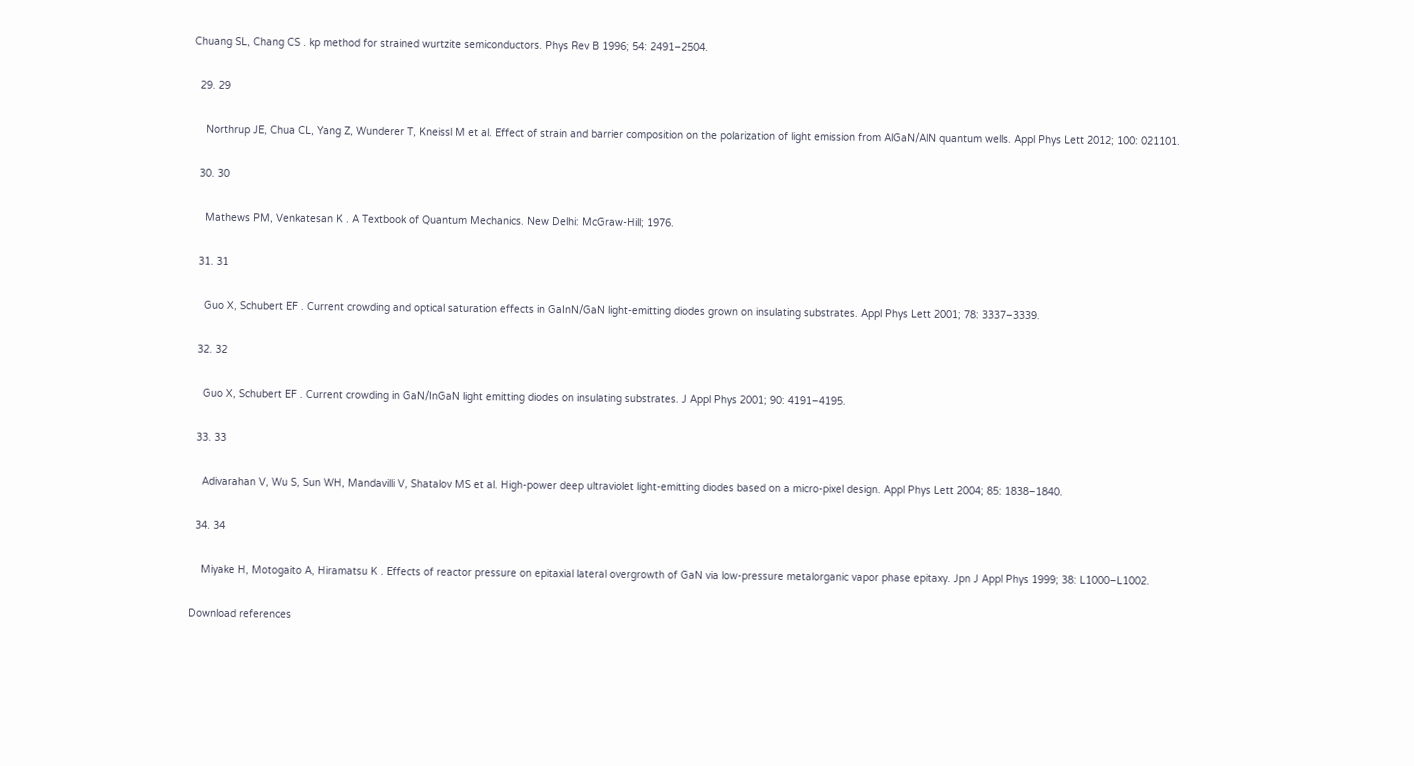Chuang SL, Chang CS . kp method for strained wurtzite semiconductors. Phys Rev B 1996; 54: 2491–2504.

  29. 29

    Northrup JE, Chua CL, Yang Z, Wunderer T, Kneissl M et al. Effect of strain and barrier composition on the polarization of light emission from AlGaN/AlN quantum wells. Appl Phys Lett 2012; 100: 021101.

  30. 30

    Mathews PM, Venkatesan K . A Textbook of Quantum Mechanics. New Delhi: McGraw-Hill; 1976.

  31. 31

    Guo X, Schubert EF . Current crowding and optical saturation effects in GaInN/GaN light-emitting diodes grown on insulating substrates. Appl Phys Lett 2001; 78: 3337–3339.

  32. 32

    Guo X, Schubert EF . Current crowding in GaN/InGaN light emitting diodes on insulating substrates. J Appl Phys 2001; 90: 4191–4195.

  33. 33

    Adivarahan V, Wu S, Sun WH, Mandavilli V, Shatalov MS et al. High-power deep ultraviolet light-emitting diodes based on a micro-pixel design. Appl Phys Lett 2004; 85: 1838–1840.

  34. 34

    Miyake H, Motogaito A, Hiramatsu K . Effects of reactor pressure on epitaxial lateral overgrowth of GaN via low-pressure metalorganic vapor phase epitaxy. Jpn J Appl Phys 1999; 38: L1000–L1002.

Download references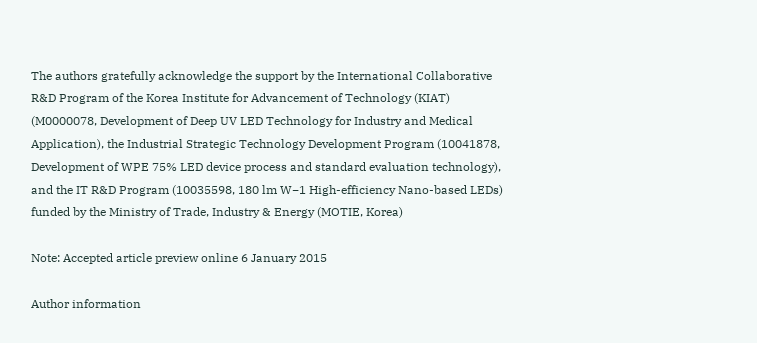The authors gratefully acknowledge the support by the International Collaborative R&D Program of the Korea Institute for Advancement of Technology (KIAT) (M0000078, Development of Deep UV LED Technology for Industry and Medical Application), the Industrial Strategic Technology Development Program (10041878, Development of WPE 75% LED device process and standard evaluation technology), and the IT R&D Program (10035598, 180 lm W−1 High-efficiency Nano-based LEDs) funded by the Ministry of Trade, Industry & Energy (MOTIE, Korea)

Note: Accepted article preview online 6 January 2015

Author information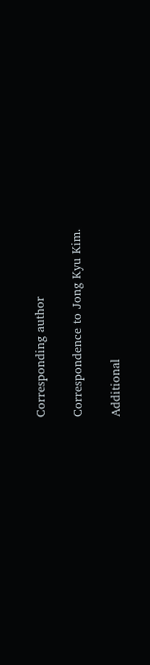Corresponding author

Correspondence to Jong Kyu Kim.

Additional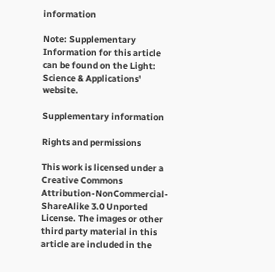information

Note: Supplementary Information for this article can be found on the Light: Science & Applications' website.

Supplementary information

Rights and permissions

This work is licensed under a Creative Commons Attribution-NonCommercial-ShareAlike 3.0 Unported License. The images or other third party material in this article are included in the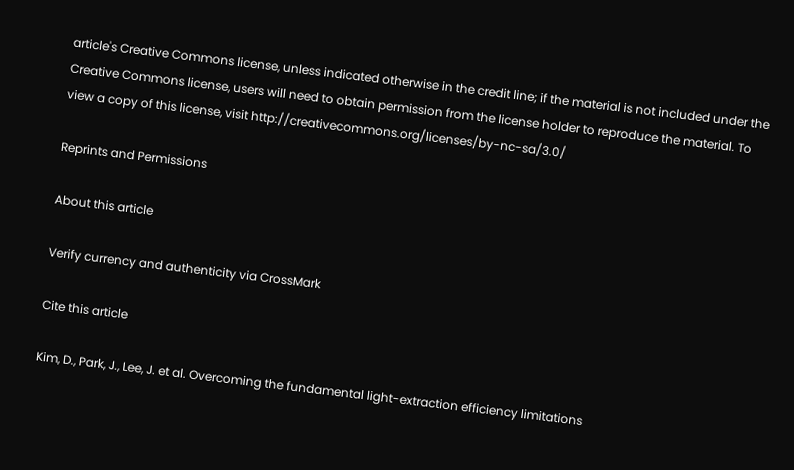article's Creative Commons license, unless indicated otherwise in the credit line; if the material is not included under the Creative Commons license, users will need to obtain permission from the license holder to reproduce the material. To view a copy of this license, visit http://creativecommons.org/licenses/by-nc-sa/3.0/

Reprints and Permissions

About this article

Verify currency and authenticity via CrossMark

Cite this article

Kim, D., Park, J., Lee, J. et al. Overcoming the fundamental light-extraction efficiency limitations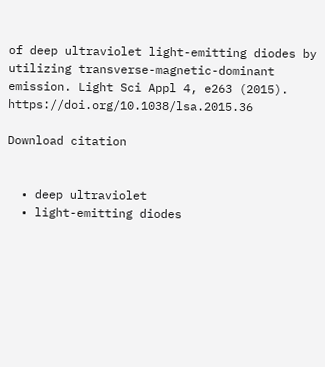of deep ultraviolet light-emitting diodes by utilizing transverse-magnetic-dominant emission. Light Sci Appl 4, e263 (2015). https://doi.org/10.1038/lsa.2015.36

Download citation


  • deep ultraviolet
  • light-emitting diodes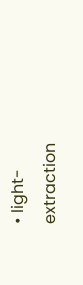• light-extraction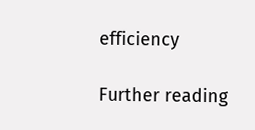efficiency

Further reading